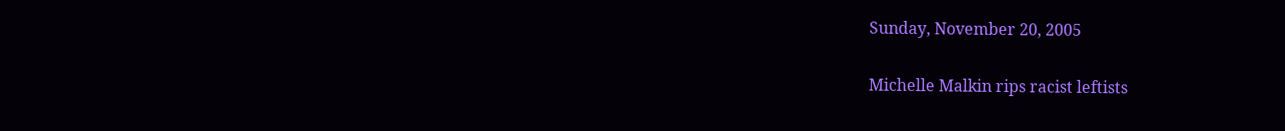Sunday, November 20, 2005

Michelle Malkin rips racist leftists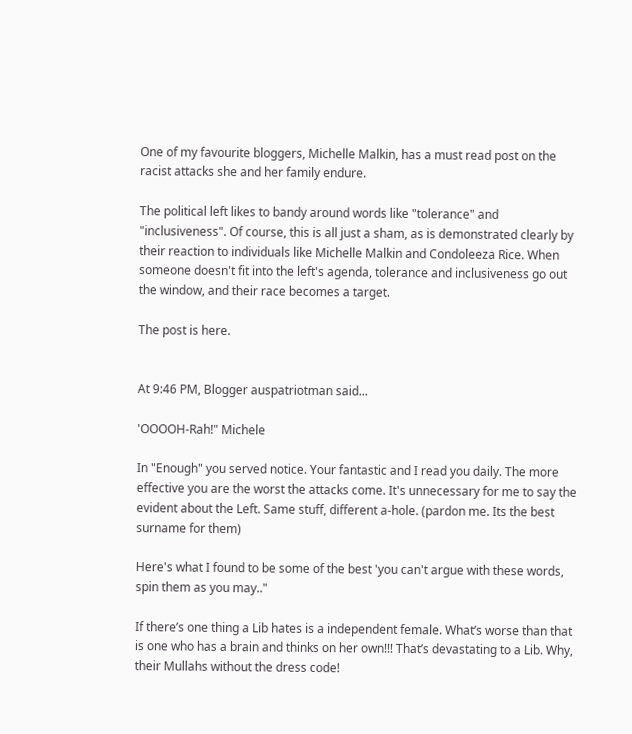One of my favourite bloggers, Michelle Malkin, has a must read post on the racist attacks she and her family endure.

The political left likes to bandy around words like "tolerance" and "inclusiveness". Of course, this is all just a sham, as is demonstrated clearly by their reaction to individuals like Michelle Malkin and Condoleeza Rice. When someone doesn't fit into the left's agenda, tolerance and inclusiveness go out the window, and their race becomes a target.

The post is here.


At 9:46 PM, Blogger auspatriotman said...

'OOOOH-Rah!" Michele

In "Enough" you served notice. Your fantastic and I read you daily. The more effective you are the worst the attacks come. It's unnecessary for me to say the evident about the Left. Same stuff, different a-hole. (pardon me. Its the best surname for them)

Here's what I found to be some of the best 'you can't argue with these words, spin them as you may.."

If there’s one thing a Lib hates is a independent female. What’s worse than that is one who has a brain and thinks on her own!!! That’s devastating to a Lib. Why, their Mullahs without the dress code!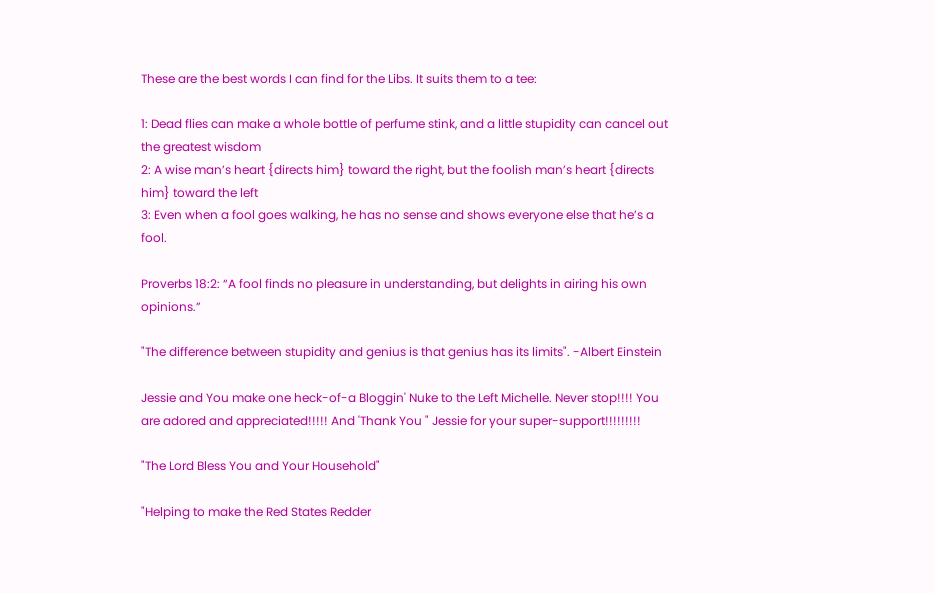These are the best words I can find for the Libs. It suits them to a tee:

1: Dead flies can make a whole bottle of perfume stink, and a little stupidity can cancel out the greatest wisdom
2: A wise man’s heart {directs him} toward the right, but the foolish man’s heart {directs him} toward the left
3: Even when a fool goes walking, he has no sense and shows everyone else that he’s a fool.

Proverbs 18:2: “A fool finds no pleasure in understanding, but delights in airing his own opinions.”

"The difference between stupidity and genius is that genius has its limits". -Albert Einstein

Jessie and You make one heck-of-a Bloggin' Nuke to the Left Michelle. Never stop!!!! You are adored and appreciated!!!!! And 'Thank You " Jessie for your super-support!!!!!!!!!

"The Lord Bless You and Your Household"

"Helping to make the Red States Redder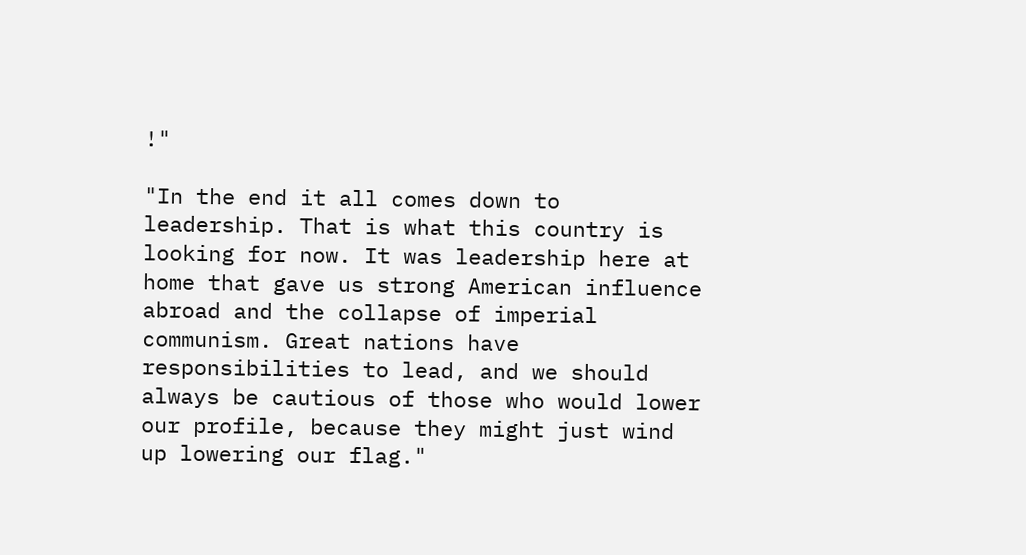!"

"In the end it all comes down to leadership. That is what this country is looking for now. It was leadership here at home that gave us strong American influence abroad and the collapse of imperial communism. Great nations have responsibilities to lead, and we should always be cautious of those who would lower our profile, because they might just wind up lowering our flag."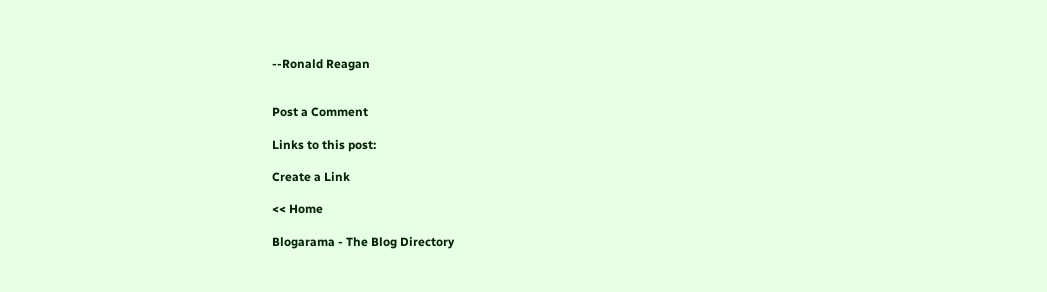--Ronald Reagan


Post a Comment

Links to this post:

Create a Link

<< Home

Blogarama - The Blog Directory